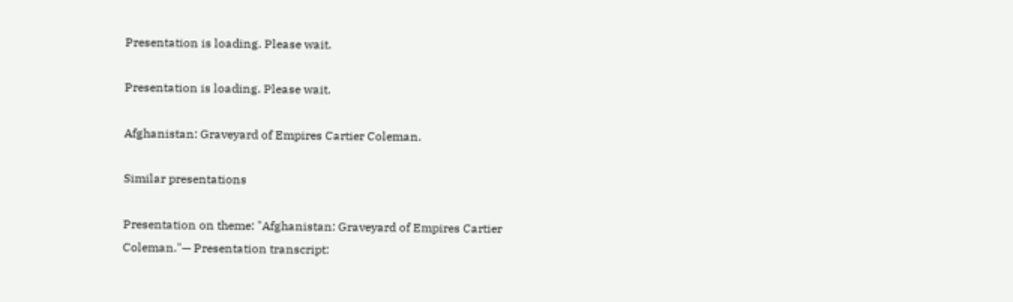Presentation is loading. Please wait.

Presentation is loading. Please wait.

Afghanistan: Graveyard of Empires Cartier Coleman.

Similar presentations

Presentation on theme: "Afghanistan: Graveyard of Empires Cartier Coleman."— Presentation transcript: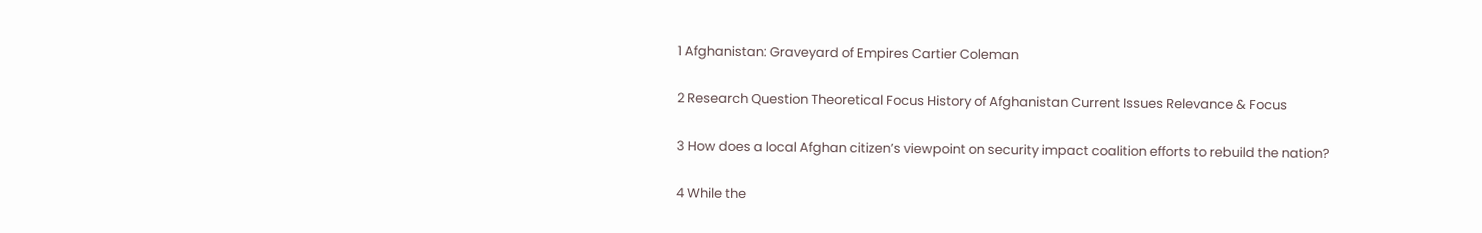1 Afghanistan: Graveyard of Empires Cartier Coleman

2 Research Question Theoretical Focus History of Afghanistan Current Issues Relevance & Focus

3 How does a local Afghan citizen’s viewpoint on security impact coalition efforts to rebuild the nation?

4 While the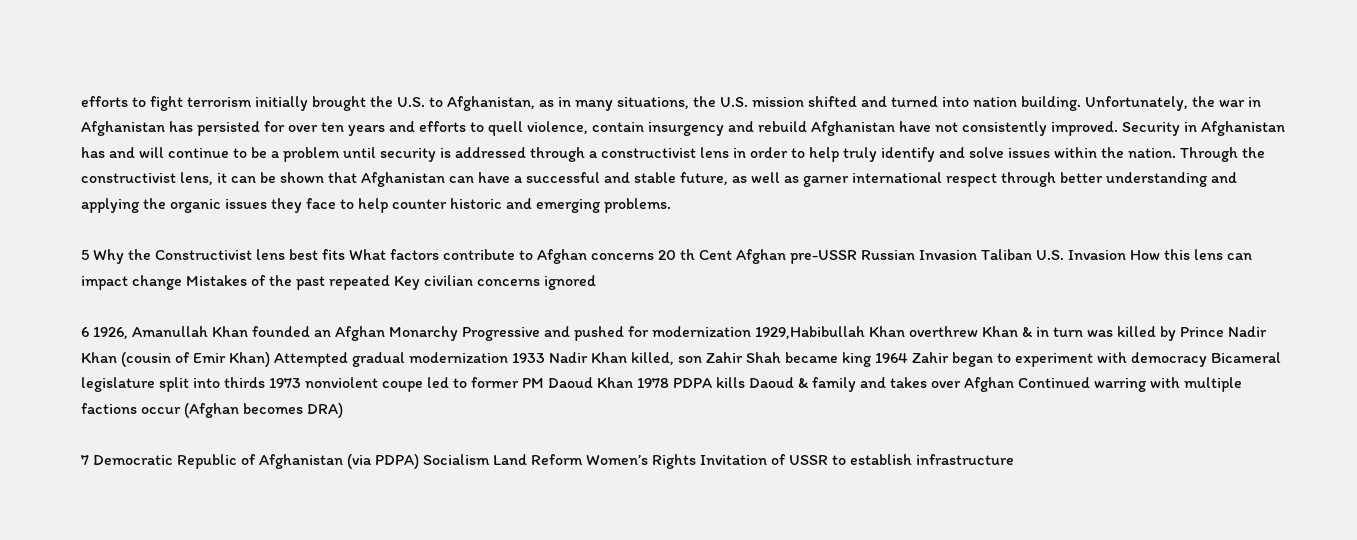efforts to fight terrorism initially brought the U.S. to Afghanistan, as in many situations, the U.S. mission shifted and turned into nation building. Unfortunately, the war in Afghanistan has persisted for over ten years and efforts to quell violence, contain insurgency and rebuild Afghanistan have not consistently improved. Security in Afghanistan has and will continue to be a problem until security is addressed through a constructivist lens in order to help truly identify and solve issues within the nation. Through the constructivist lens, it can be shown that Afghanistan can have a successful and stable future, as well as garner international respect through better understanding and applying the organic issues they face to help counter historic and emerging problems.

5 Why the Constructivist lens best fits What factors contribute to Afghan concerns 20 th Cent Afghan pre-USSR Russian Invasion Taliban U.S. Invasion How this lens can impact change Mistakes of the past repeated Key civilian concerns ignored

6 1926, Amanullah Khan founded an Afghan Monarchy Progressive and pushed for modernization 1929,Habibullah Khan overthrew Khan & in turn was killed by Prince Nadir Khan (cousin of Emir Khan) Attempted gradual modernization 1933 Nadir Khan killed, son Zahir Shah became king 1964 Zahir began to experiment with democracy Bicameral legislature split into thirds 1973 nonviolent coupe led to former PM Daoud Khan 1978 PDPA kills Daoud & family and takes over Afghan Continued warring with multiple factions occur (Afghan becomes DRA)

7 Democratic Republic of Afghanistan (via PDPA) Socialism Land Reform Women’s Rights Invitation of USSR to establish infrastructure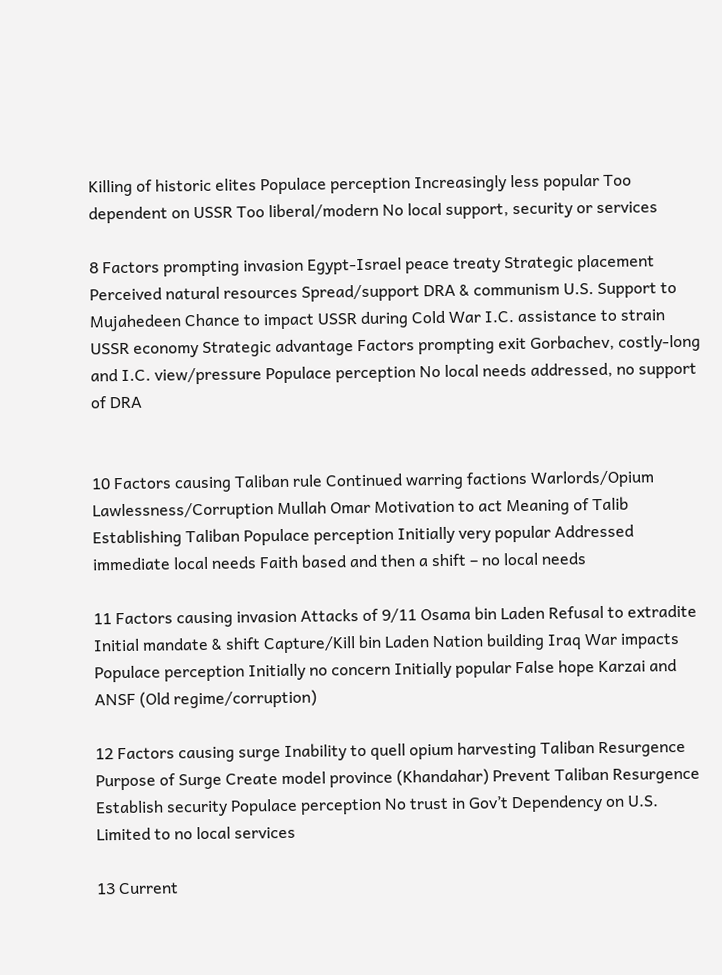Killing of historic elites Populace perception Increasingly less popular Too dependent on USSR Too liberal/modern No local support, security or services

8 Factors prompting invasion Egypt-Israel peace treaty Strategic placement Perceived natural resources Spread/support DRA & communism U.S. Support to Mujahedeen Chance to impact USSR during Cold War I.C. assistance to strain USSR economy Strategic advantage Factors prompting exit Gorbachev, costly-long and I.C. view/pressure Populace perception No local needs addressed, no support of DRA


10 Factors causing Taliban rule Continued warring factions Warlords/Opium Lawlessness/Corruption Mullah Omar Motivation to act Meaning of Talib Establishing Taliban Populace perception Initially very popular Addressed immediate local needs Faith based and then a shift – no local needs

11 Factors causing invasion Attacks of 9/11 Osama bin Laden Refusal to extradite Initial mandate & shift Capture/Kill bin Laden Nation building Iraq War impacts Populace perception Initially no concern Initially popular False hope Karzai and ANSF (Old regime/corruption)

12 Factors causing surge Inability to quell opium harvesting Taliban Resurgence Purpose of Surge Create model province (Khandahar) Prevent Taliban Resurgence Establish security Populace perception No trust in Gov’t Dependency on U.S. Limited to no local services

13 Current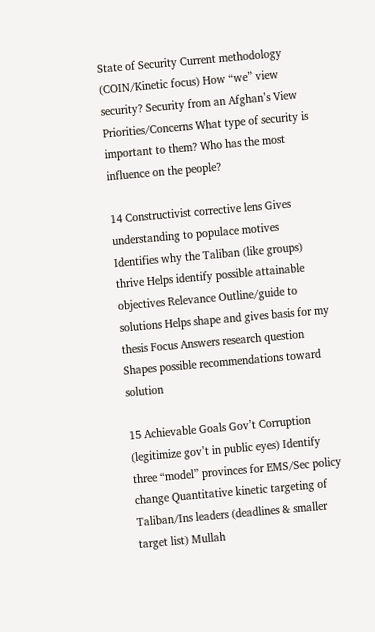State of Security Current methodology (COIN/Kinetic focus) How “we” view security? Security from an Afghan’s View Priorities/Concerns What type of security is important to them? Who has the most influence on the people?

14 Constructivist corrective lens Gives understanding to populace motives Identifies why the Taliban (like groups) thrive Helps identify possible attainable objectives Relevance Outline/guide to solutions Helps shape and gives basis for my thesis Focus Answers research question Shapes possible recommendations toward solution

15 Achievable Goals Gov’t Corruption (legitimize gov’t in public eyes) Identify three “model” provinces for EMS/Sec policy change Quantitative kinetic targeting of Taliban/Ins leaders (deadlines & smaller target list) Mullah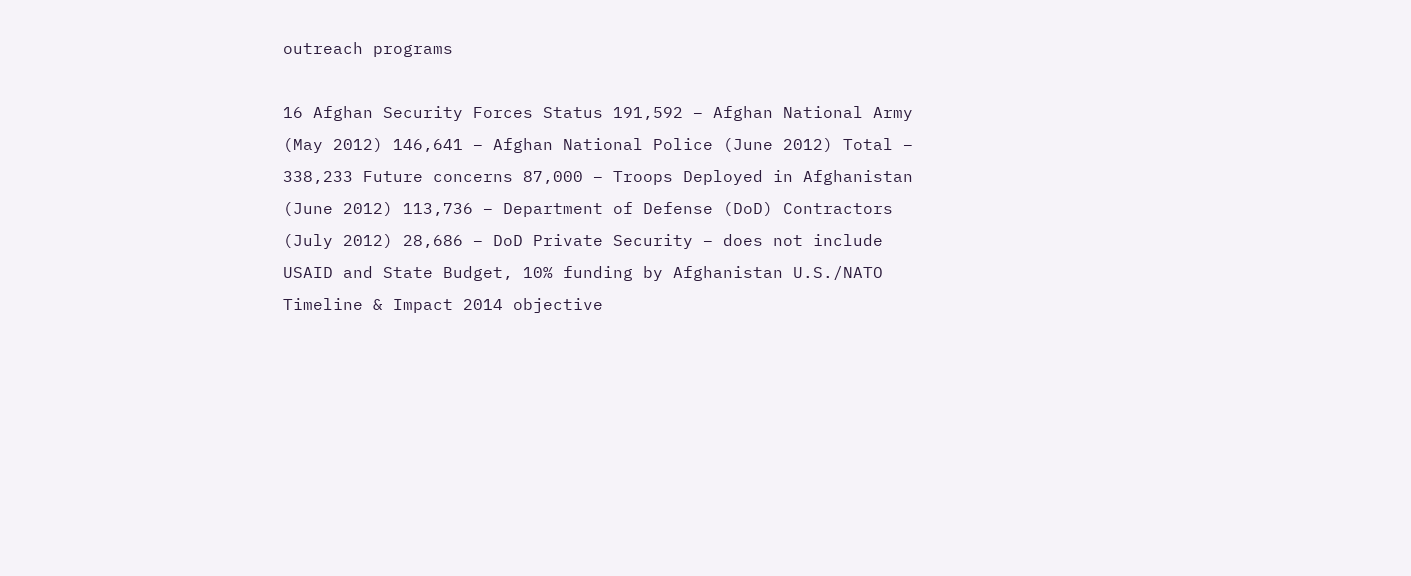outreach programs

16 Afghan Security Forces Status 191,592 – Afghan National Army (May 2012) 146,641 – Afghan National Police (June 2012) Total – 338,233 Future concerns 87,000 – Troops Deployed in Afghanistan (June 2012) 113,736 – Department of Defense (DoD) Contractors (July 2012) 28,686 – DoD Private Security – does not include USAID and State Budget, 10% funding by Afghanistan U.S./NATO Timeline & Impact 2014 objective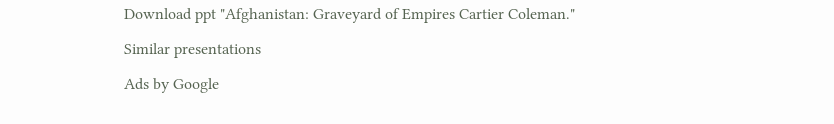Download ppt "Afghanistan: Graveyard of Empires Cartier Coleman."

Similar presentations

Ads by Google